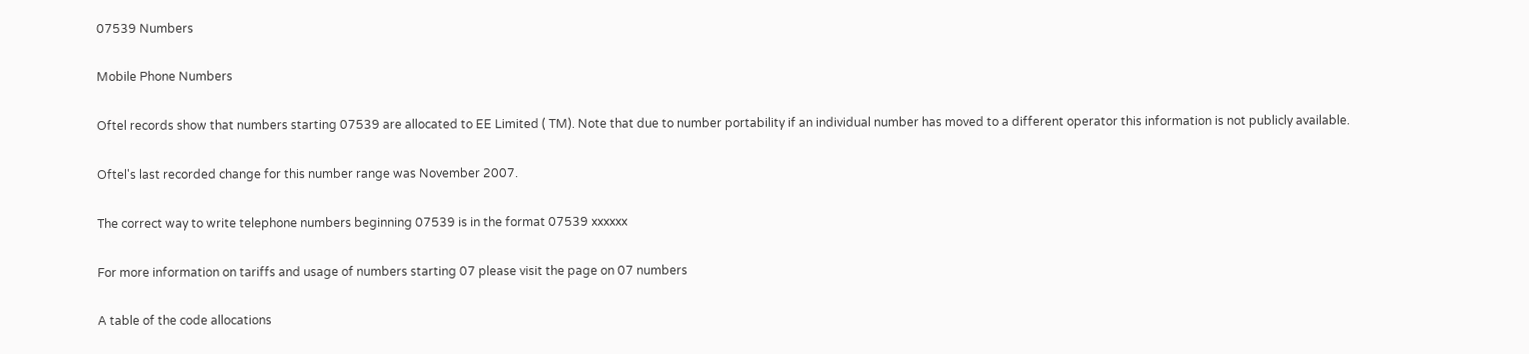07539 Numbers

Mobile Phone Numbers

Oftel records show that numbers starting 07539 are allocated to EE Limited ( TM). Note that due to number portability if an individual number has moved to a different operator this information is not publicly available.

Oftel's last recorded change for this number range was November 2007.

The correct way to write telephone numbers beginning 07539 is in the format 07539 xxxxxx

For more information on tariffs and usage of numbers starting 07 please visit the page on 07 numbers

A table of the code allocations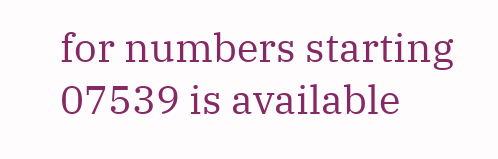for numbers starting 07539 is available